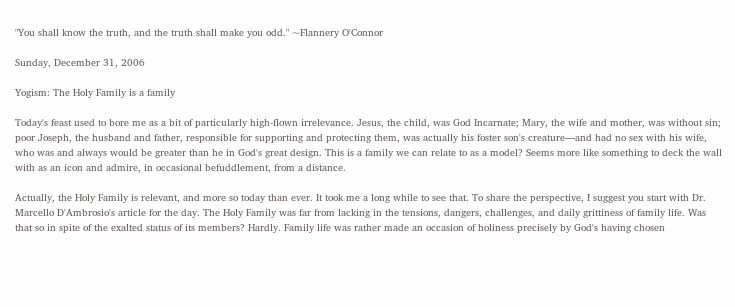"You shall know the truth, and the truth shall make you odd." ~Flannery O'Connor

Sunday, December 31, 2006

Yogism: The Holy Family is a family

Today's feast used to bore me as a bit of particularly high-flown irrelevance. Jesus, the child, was God Incarnate; Mary, the wife and mother, was without sin; poor Joseph, the husband and father, responsible for supporting and protecting them, was actually his foster son's creature—and had no sex with his wife, who was and always would be greater than he in God's great design. This is a family we can relate to as a model? Seems more like something to deck the wall with as an icon and admire, in occasional befuddlement, from a distance.

Actually, the Holy Family is relevant, and more so today than ever. It took me a long while to see that. To share the perspective, I suggest you start with Dr. Marcello D'Ambrosio's article for the day. The Holy Family was far from lacking in the tensions, dangers, challenges, and daily grittiness of family life. Was that so in spite of the exalted status of its members? Hardly. Family life was rather made an occasion of holiness precisely by God's having chosen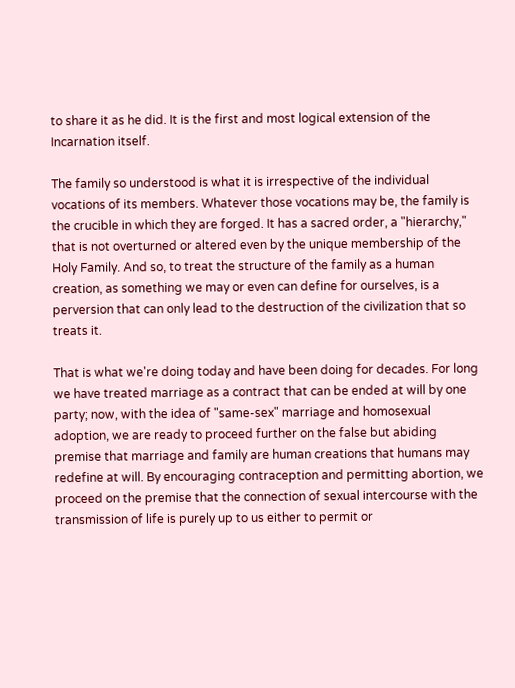to share it as he did. It is the first and most logical extension of the Incarnation itself.

The family so understood is what it is irrespective of the individual vocations of its members. Whatever those vocations may be, the family is the crucible in which they are forged. It has a sacred order, a "hierarchy," that is not overturned or altered even by the unique membership of the Holy Family. And so, to treat the structure of the family as a human creation, as something we may or even can define for ourselves, is a perversion that can only lead to the destruction of the civilization that so treats it.

That is what we're doing today and have been doing for decades. For long we have treated marriage as a contract that can be ended at will by one party; now, with the idea of "same-sex" marriage and homosexual adoption, we are ready to proceed further on the false but abiding premise that marriage and family are human creations that humans may redefine at will. By encouraging contraception and permitting abortion, we proceed on the premise that the connection of sexual intercourse with the transmission of life is purely up to us either to permit or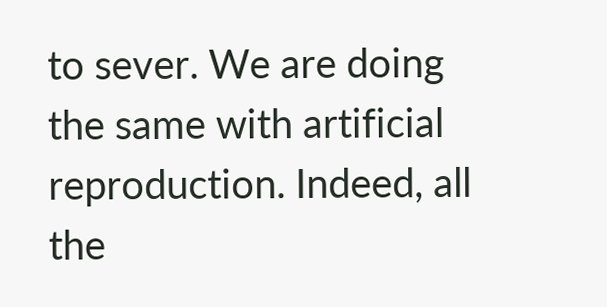to sever. We are doing the same with artificial reproduction. Indeed, all the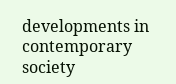developments in contemporary society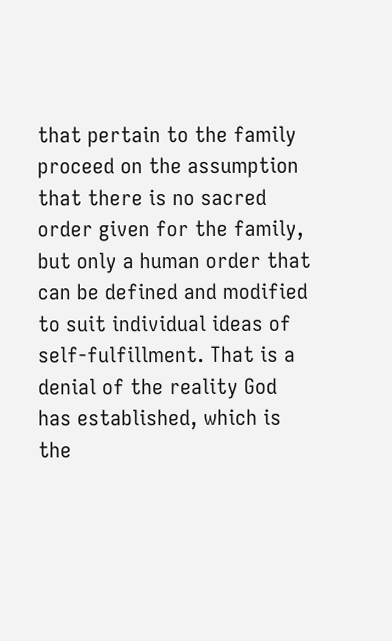that pertain to the family proceed on the assumption that there is no sacred order given for the family, but only a human order that can be defined and modified to suit individual ideas of self-fulfillment. That is a denial of the reality God has established, which is the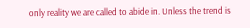only reality we are called to abide in. Unless the trend is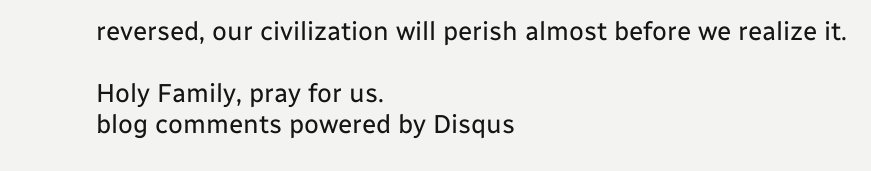reversed, our civilization will perish almost before we realize it.

Holy Family, pray for us.
blog comments powered by Disqus